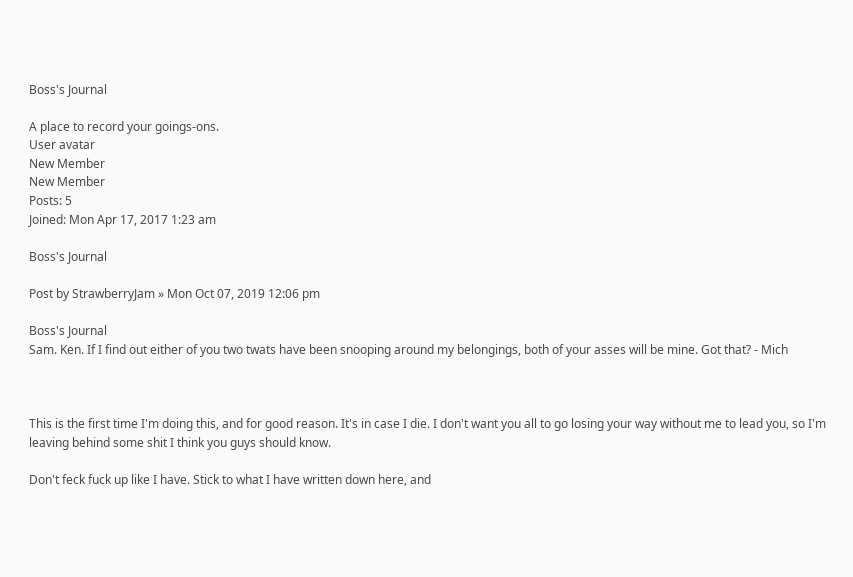Boss's Journal

A place to record your goings-ons.
User avatar
New Member
New Member
Posts: 5
Joined: Mon Apr 17, 2017 1:23 am

Boss's Journal

Post by StrawberryJam » Mon Oct 07, 2019 12:06 pm

Boss's Journal
Sam. Ken. If I find out either of you two twats have been snooping around my belongings, both of your asses will be mine. Got that? - Mich



This is the first time I'm doing this, and for good reason. It's in case I die. I don't want you all to go losing your way without me to lead you, so I'm leaving behind some shit I think you guys should know.

Don't feck fuck up like I have. Stick to what I have written down here, and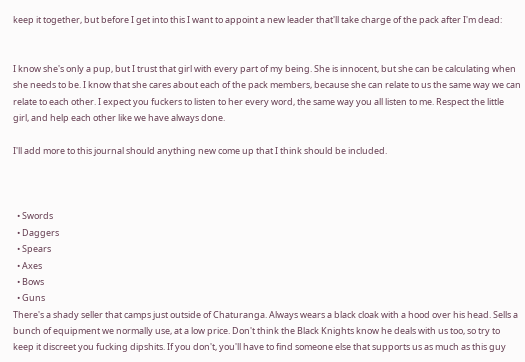keep it together, but before I get into this I want to appoint a new leader that'll take charge of the pack after I'm dead:


I know she's only a pup, but I trust that girl with every part of my being. She is innocent, but she can be calculating when she needs to be. I know that she cares about each of the pack members, because she can relate to us the same way we can relate to each other. I expect you fuckers to listen to her every word, the same way you all listen to me. Respect the little girl, and help each other like we have always done.

I'll add more to this journal should anything new come up that I think should be included.



  • Swords
  • Daggers
  • Spears
  • Axes
  • Bows
  • Guns
There's a shady seller that camps just outside of Chaturanga. Always wears a black cloak with a hood over his head. Sells a bunch of equipment we normally use, at a low price. Don't think the Black Knights know he deals with us too, so try to keep it discreet you fucking dipshits. If you don't, you'll have to find someone else that supports us as much as this guy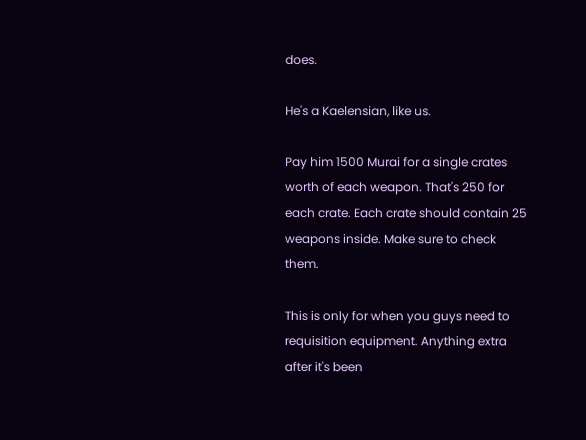does.

He's a Kaelensian, like us.

Pay him 1500 Murai for a single crates worth of each weapon. That's 250 for each crate. Each crate should contain 25 weapons inside. Make sure to check them.

This is only for when you guys need to requisition equipment. Anything extra after it's been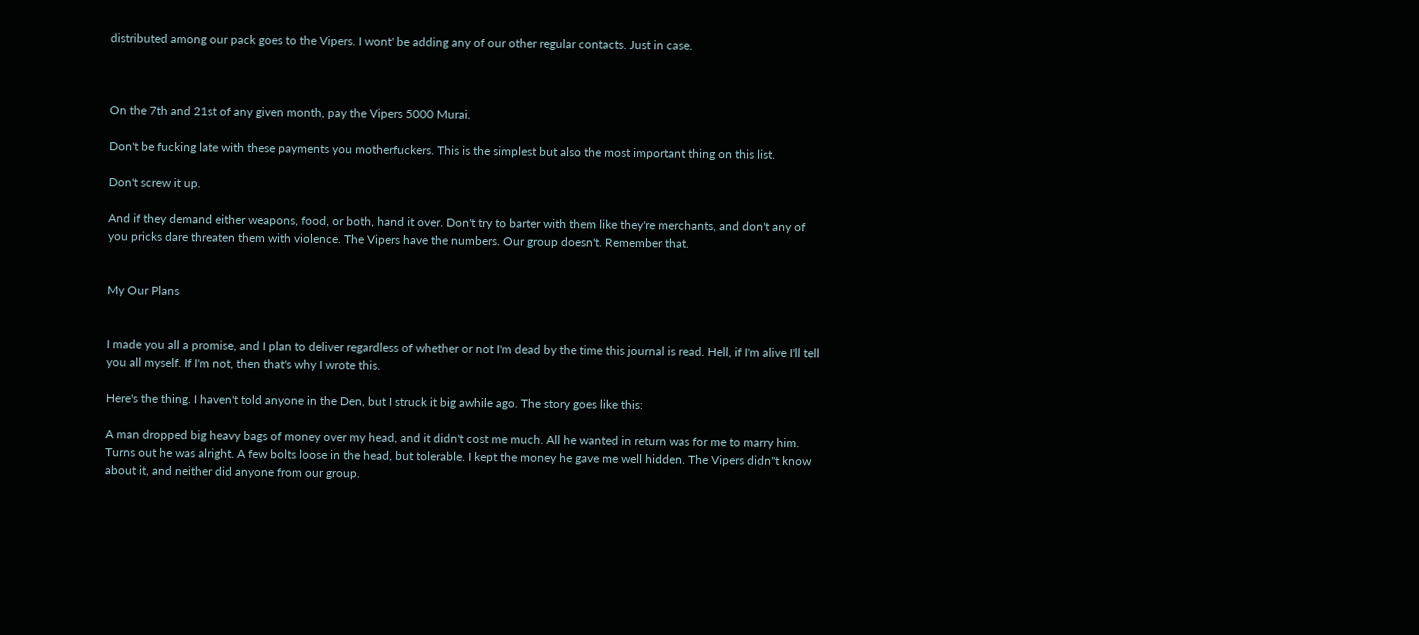distributed among our pack goes to the Vipers. I wont' be adding any of our other regular contacts. Just in case.



On the 7th and 21st of any given month, pay the Vipers 5000 Murai.

Don't be fucking late with these payments you motherfuckers. This is the simplest but also the most important thing on this list.

Don't screw it up.

And if they demand either weapons, food, or both, hand it over. Don't try to barter with them like they're merchants, and don't any of you pricks dare threaten them with violence. The Vipers have the numbers. Our group doesn't. Remember that.


My Our Plans


I made you all a promise, and I plan to deliver regardless of whether or not I'm dead by the time this journal is read. Hell, if I'm alive I'll tell you all myself. If I'm not, then that's why I wrote this.

Here's the thing. I haven't told anyone in the Den, but I struck it big awhile ago. The story goes like this:

A man dropped big heavy bags of money over my head, and it didn't cost me much. All he wanted in return was for me to marry him. Turns out he was alright. A few bolts loose in the head, but tolerable. I kept the money he gave me well hidden. The Vipers didn''t know about it, and neither did anyone from our group.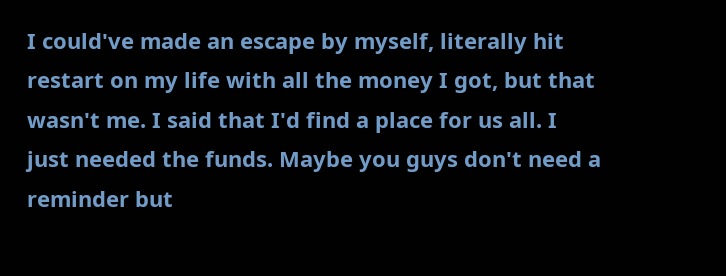I could've made an escape by myself, literally hit restart on my life with all the money I got, but that wasn't me. I said that I'd find a place for us all. I just needed the funds. Maybe you guys don't need a reminder but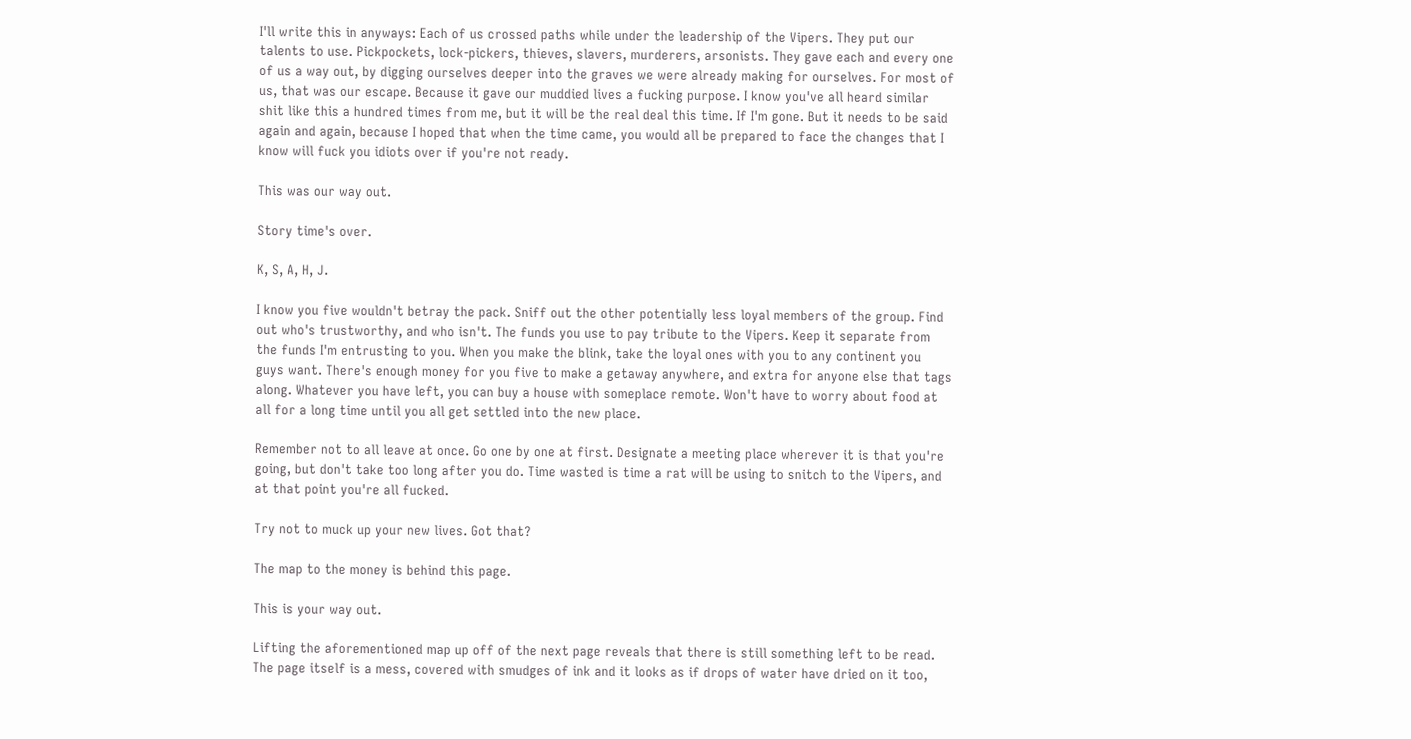I'll write this in anyways: Each of us crossed paths while under the leadership of the Vipers. They put our talents to use. Pickpockets, lock-pickers, thieves, slavers, murderers, arsonists. They gave each and every one of us a way out, by digging ourselves deeper into the graves we were already making for ourselves. For most of us, that was our escape. Because it gave our muddied lives a fucking purpose. I know you've all heard similar shit like this a hundred times from me, but it will be the real deal this time. If I'm gone. But it needs to be said again and again, because I hoped that when the time came, you would all be prepared to face the changes that I know will fuck you idiots over if you're not ready.

This was our way out.

Story time's over.

K, S, A, H, J.

I know you five wouldn't betray the pack. Sniff out the other potentially less loyal members of the group. Find out who's trustworthy, and who isn't. The funds you use to pay tribute to the Vipers. Keep it separate from the funds I'm entrusting to you. When you make the blink, take the loyal ones with you to any continent you guys want. There's enough money for you five to make a getaway anywhere, and extra for anyone else that tags along. Whatever you have left, you can buy a house with someplace remote. Won't have to worry about food at all for a long time until you all get settled into the new place.

Remember not to all leave at once. Go one by one at first. Designate a meeting place wherever it is that you're going, but don't take too long after you do. Time wasted is time a rat will be using to snitch to the Vipers, and at that point you're all fucked.

Try not to muck up your new lives. Got that?

The map to the money is behind this page.

This is your way out.

Lifting the aforementioned map up off of the next page reveals that there is still something left to be read. The page itself is a mess, covered with smudges of ink and it looks as if drops of water have dried on it too,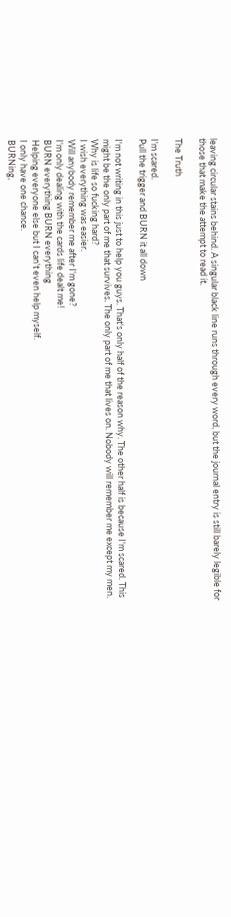leaving circular stains behind. A singular black line runs through every word, but the journal entry is still barely legible for those that make the attempt to read it.

The Truth

I'm scared.
Pull the trigger and BURN it all down

I'm not writing in this just to help you guys. That's only half of the reason why. The other half is because I'm scared. This might be the only part of me that survives. The only part of me that lives on. Nobody will remember me except my men.
Why is life so fucking hard?
I wish everything was easier.
Will anybody remember me after I'm gone?
I'm only dealing with the cards life dealt me!
BURN everything BURN everything
Helping everyone else but I can't even help myself.
I only have one chance.
BURNing,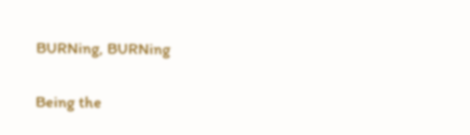BURNing, BURNing

Being the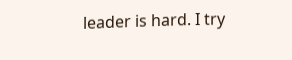leader is hard. I try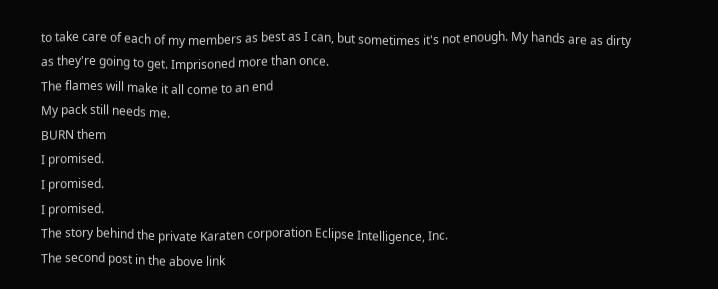to take care of each of my members as best as I can, but sometimes it's not enough. My hands are as dirty as they're going to get. Imprisoned more than once.
The flames will make it all come to an end
My pack still needs me.
BURN them
I promised.
I promised.
I promised.
The story behind the private Karaten corporation Eclipse Intelligence, Inc.
The second post in the above link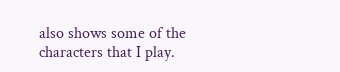also shows some of the characters that I play.